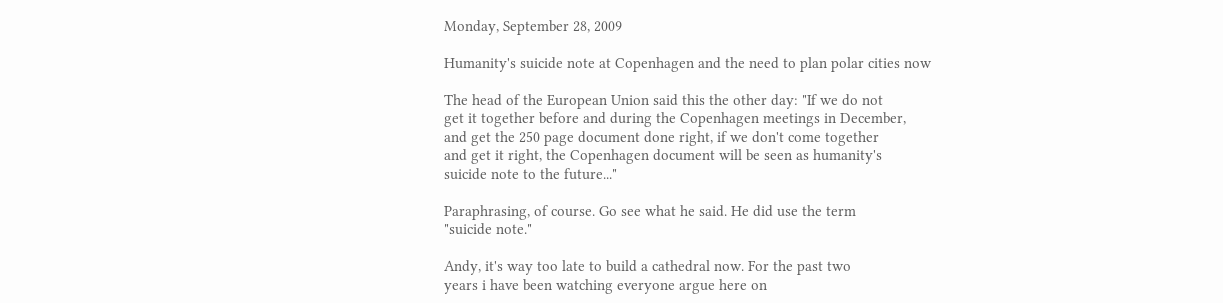Monday, September 28, 2009

Humanity's suicide note at Copenhagen and the need to plan polar cities now

The head of the European Union said this the other day: "If we do not
get it together before and during the Copenhagen meetings in December,
and get the 250 page document done right, if we don't come together
and get it right, the Copenhagen document will be seen as humanity's
suicide note to the future..."

Paraphrasing, of course. Go see what he said. He did use the term
"suicide note."

Andy, it's way too late to build a cathedral now. For the past two
years i have been watching everyone argue here on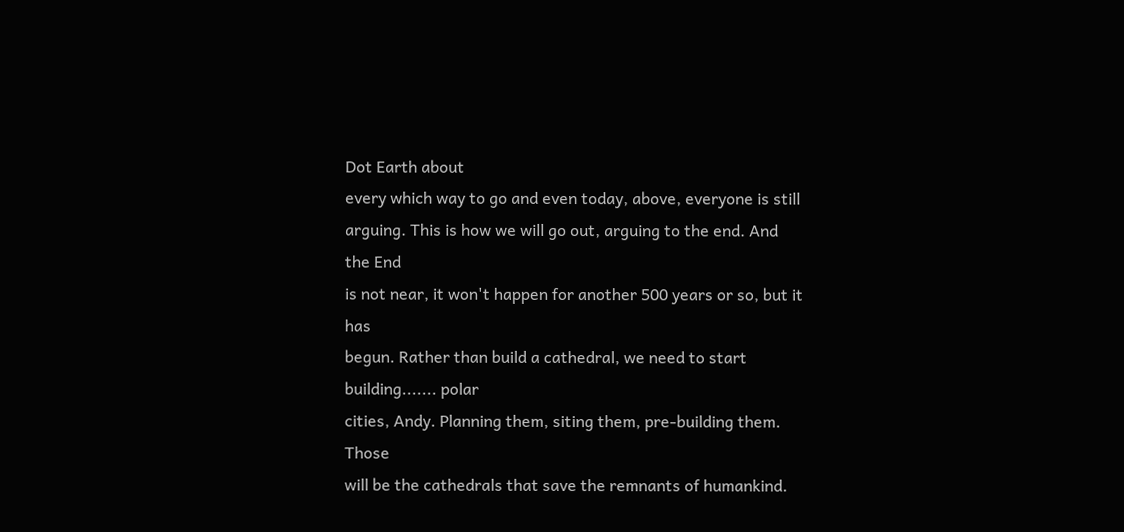Dot Earth about
every which way to go and even today, above, everyone is still
arguing. This is how we will go out, arguing to the end. And the End
is not near, it won't happen for another 500 years or so, but it has
begun. Rather than build a cathedral, we need to start building....... polar
cities, Andy. Planning them, siting them, pre-building them. Those
will be the cathedrals that save the remnants of humankind.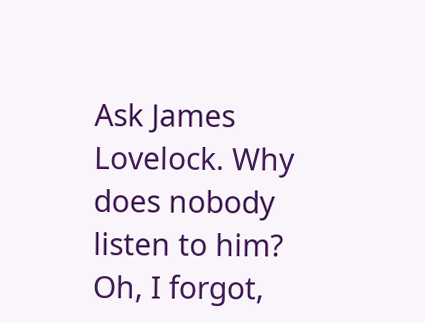Ask James
Lovelock. Why does nobody listen to him? Oh, I forgot,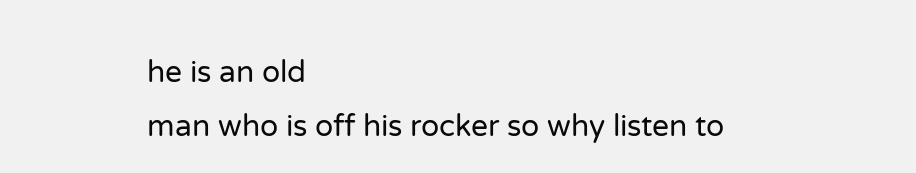he is an old
man who is off his rocker so why listen to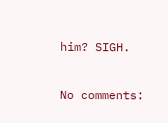him? SIGH.

No comments: